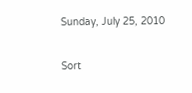Sunday, July 25, 2010

Sort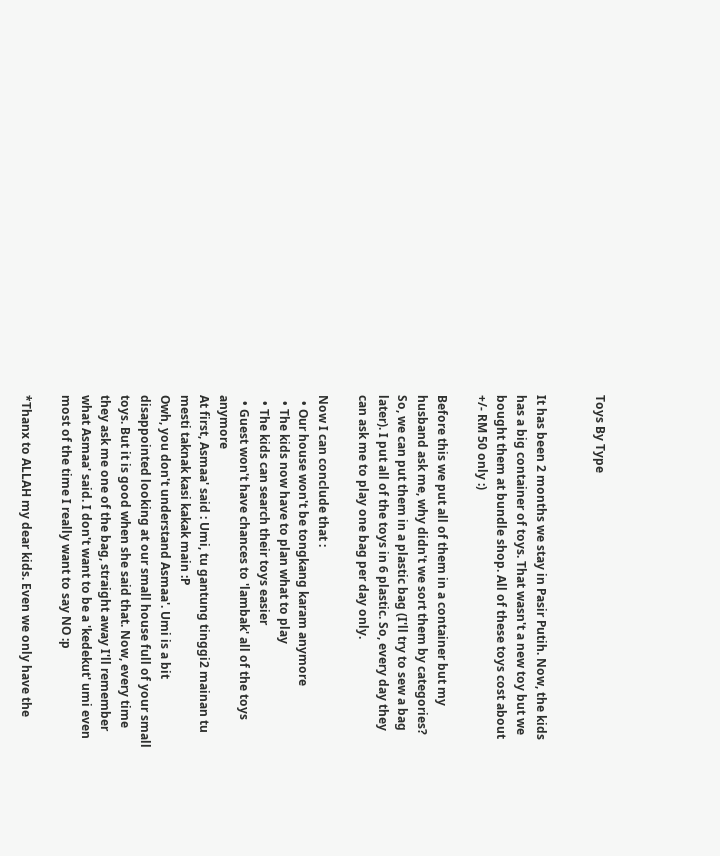Toys By Type


It has been 2 months we stay in Pasir Putih. Now, the kids has a big container of toys. That wasn't a new toy but we bought them at bundle shop. All of these toys cost about +/- RM 50 only :)

Before this we put all of them in a container but my husband ask me, why didn't we sort them by categories? So, we can put them in a plastic bag (I'll try to sew a bag later). I put all of the toys in 6 plastic. So, every day they can ask me to play one bag per day only.

Now I can conclude that :
  • Our house won't be tongkang karam anymore
  • The kids now have to plan what to play
  • The kids can search their toys easier
  • Guest won't have chances to 'lambak' all of the toys anymore
At first, Asmaa' said : Umi, tu gantung tinggi2 mainan tu mesti taknak kasi kakak main :P
Owh, you don't understand Asmaa'. Umi is a bit disappointed looking at our small house full of your small toys. But it is good when she said that. Now, every time they ask me one of the bag, straight away I'll remember what Asmaa' said. I don't want to be a 'kedekut' umi even most of the time I really want to say NO :p

*Thanx to ALLAH my dear kids. Even we only have the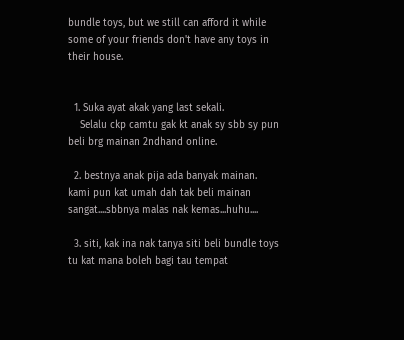bundle toys, but we still can afford it while some of your friends don't have any toys in their house.


  1. Suka ayat akak yang last sekali.
    Selalu ckp camtu gak kt anak sy sbb sy pun beli brg mainan 2ndhand online.

  2. bestnya anak pija ada banyak mainan. kami pun kat umah dah tak beli mainan sangat....sbbnya malas nak kemas...huhu....

  3. siti, kak ina nak tanya siti beli bundle toys tu kat mana boleh bagi tau tempat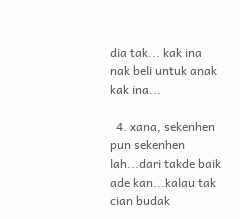dia tak... kak ina nak beli untuk anak kak ina...

  4. xana, sekenhen pun sekenhen lah...dari takde baik ade kan...kalau tak cian budak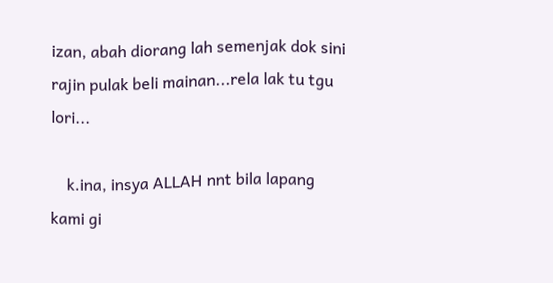izan, abah diorang lah semenjak dok sini rajin pulak beli mainan...rela lak tu tgu lori...

    k.ina, insya ALLAH nnt bila lapang kami gi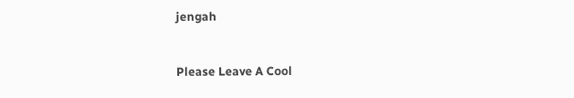jengah


Please Leave A Cool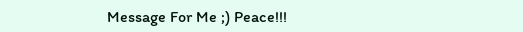Message For Me ;) Peace!!!